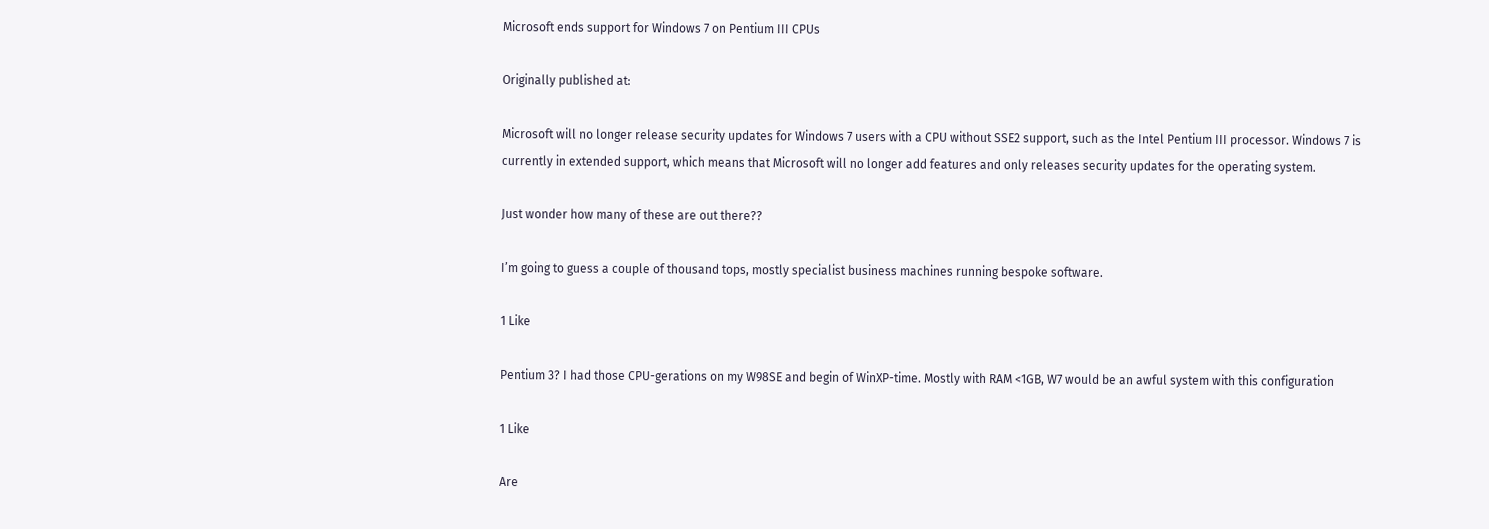Microsoft ends support for Windows 7 on Pentium III CPUs

Originally published at:

Microsoft will no longer release security updates for Windows 7 users with a CPU without SSE2 support, such as the Intel Pentium III processor. Windows 7 is currently in extended support, which means that Microsoft will no longer add features and only releases security updates for the operating system.

Just wonder how many of these are out there??

I’m going to guess a couple of thousand tops, mostly specialist business machines running bespoke software.

1 Like

Pentium 3? I had those CPU-gerations on my W98SE and begin of WinXP-time. Mostly with RAM <1GB, W7 would be an awful system with this configuration

1 Like

Are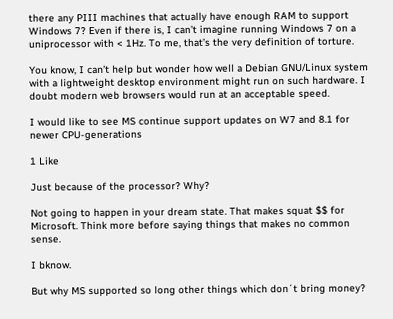there any PIII machines that actually have enough RAM to support Windows 7? Even if there is, I can’t imagine running Windows 7 on a uniprocessor with < 1Hz. To me, that’s the very definition of torture.

You know, I can’t help but wonder how well a Debian GNU/Linux system with a lightweight desktop environment might run on such hardware. I doubt modern web browsers would run at an acceptable speed.

I would like to see MS continue support updates on W7 and 8.1 for newer CPU-generations

1 Like

Just because of the processor? Why?

Not going to happen in your dream state. That makes squat $$ for Microsoft. Think more before saying things that makes no common sense.

I bknow.

But why MS supported so long other things which don´t bring money?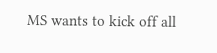MS wants to kick off all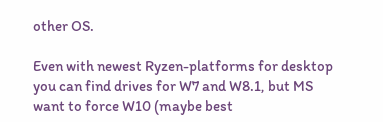other OS.

Even with newest Ryzen-platforms for desktop you can find drives for W7 and W8.1, but MS want to force W10 (maybe best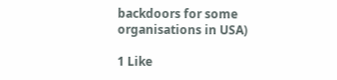backdoors for some organisations in USA)

1 Like